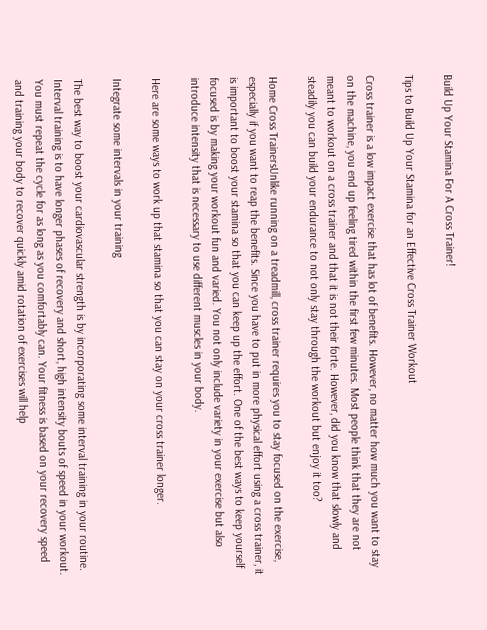Build Up Your Stamina For A Cross Trainer!

Tips to Build Up Your Stamina for an Effective Cross Trainer Workout

Cross trainer is a low impact exercise that has lot of benefits. However, no matter how much you want to stay on the machine, you end up feeling tired within the first few minutes. Most people think that they are not meant to workout on a cross trainer and that it is not their forte. However, did you know that slowly and steadily you can build your endurance to not only stay through the workout but enjoy it too?

Home Cross TrainersUnlike running on a treadmill, cross trainer requires you to stay focused on the exercise, especially if you want to reap the benefits. Since you have to put in more physical effort using a cross trainer, it is important to boost your stamina so that you can keep up the effort. One of the best ways to keep yourself focused is by making your workout fun and varied. You not only include variety in your exercise but also introduce intensity that is necessary to use different muscles in your body.

Here are some ways to work up that stamina so that you can stay on your cross trainer longer.

Integrate some intervals in your training

The best way to boost your cardiovascular strength is by incorporating some interval training in your routine. Interval training is to have longer phases of recovery and short, high intensity bouts of speed in your workout. You must repeat the cycle for as long as you comfortably can. Your fitness is based on your recovery speed and training your body to recover quickly amid rotation of exercises will help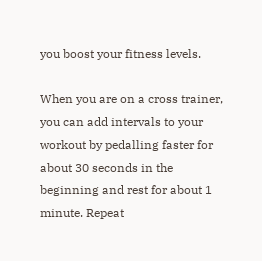you boost your fitness levels.

When you are on a cross trainer, you can add intervals to your workout by pedalling faster for about 30 seconds in the beginning and rest for about 1 minute. Repeat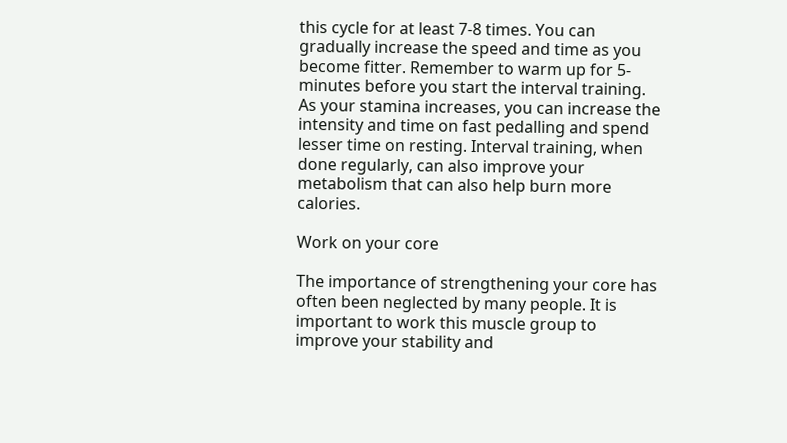this cycle for at least 7-8 times. You can gradually increase the speed and time as you become fitter. Remember to warm up for 5-minutes before you start the interval training. As your stamina increases, you can increase the intensity and time on fast pedalling and spend lesser time on resting. Interval training, when done regularly, can also improve your metabolism that can also help burn more calories.

Work on your core

The importance of strengthening your core has often been neglected by many people. It is important to work this muscle group to improve your stability and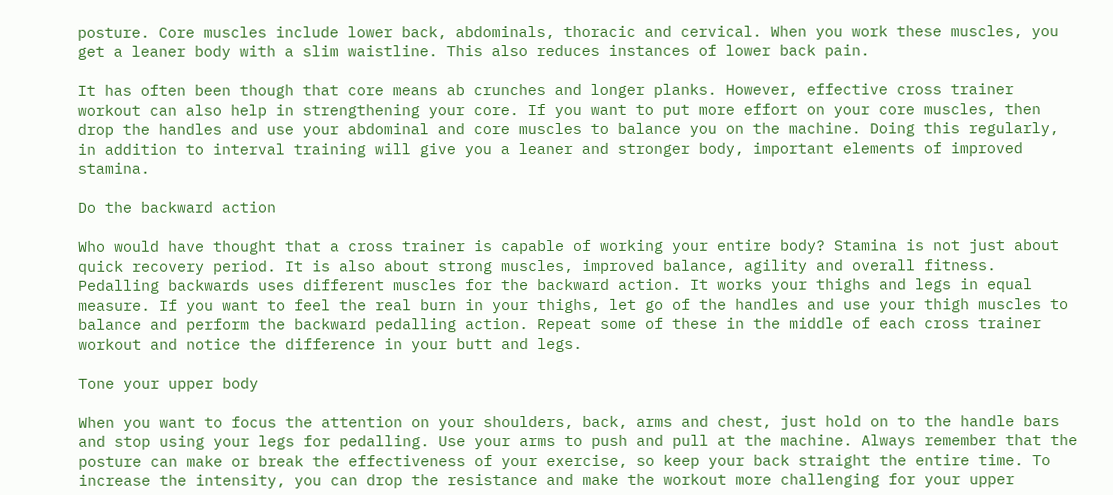posture. Core muscles include lower back, abdominals, thoracic and cervical. When you work these muscles, you get a leaner body with a slim waistline. This also reduces instances of lower back pain.

It has often been though that core means ab crunches and longer planks. However, effective cross trainer workout can also help in strengthening your core. If you want to put more effort on your core muscles, then drop the handles and use your abdominal and core muscles to balance you on the machine. Doing this regularly, in addition to interval training will give you a leaner and stronger body, important elements of improved stamina.

Do the backward action

Who would have thought that a cross trainer is capable of working your entire body? Stamina is not just about quick recovery period. It is also about strong muscles, improved balance, agility and overall fitness. Pedalling backwards uses different muscles for the backward action. It works your thighs and legs in equal measure. If you want to feel the real burn in your thighs, let go of the handles and use your thigh muscles to balance and perform the backward pedalling action. Repeat some of these in the middle of each cross trainer workout and notice the difference in your butt and legs.

Tone your upper body

When you want to focus the attention on your shoulders, back, arms and chest, just hold on to the handle bars and stop using your legs for pedalling. Use your arms to push and pull at the machine. Always remember that the posture can make or break the effectiveness of your exercise, so keep your back straight the entire time. To increase the intensity, you can drop the resistance and make the workout more challenging for your upper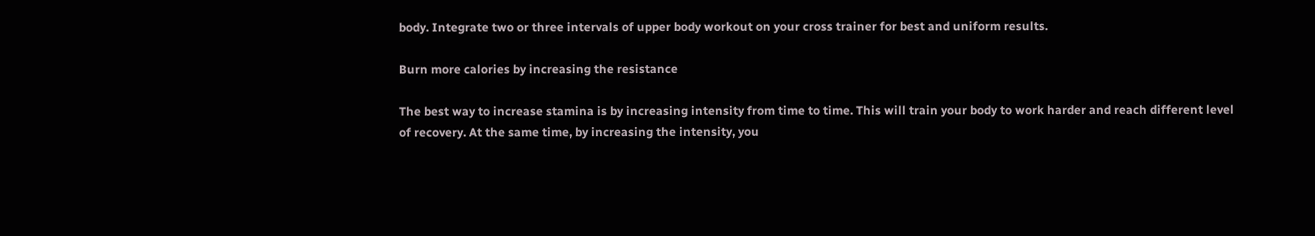body. Integrate two or three intervals of upper body workout on your cross trainer for best and uniform results.

Burn more calories by increasing the resistance

The best way to increase stamina is by increasing intensity from time to time. This will train your body to work harder and reach different level of recovery. At the same time, by increasing the intensity, you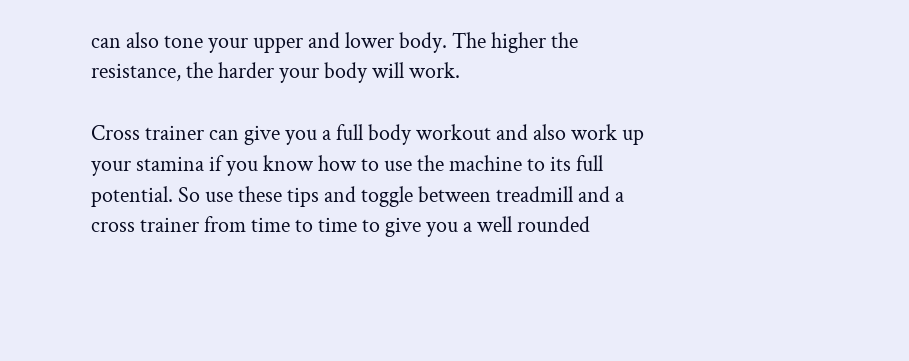can also tone your upper and lower body. The higher the resistance, the harder your body will work.

Cross trainer can give you a full body workout and also work up your stamina if you know how to use the machine to its full potential. So use these tips and toggle between treadmill and a cross trainer from time to time to give you a well rounded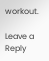workout.

Leave a Reply